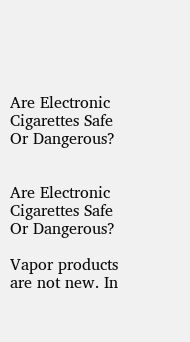Are Electronic Cigarettes Safe Or Dangerous?


Are Electronic Cigarettes Safe Or Dangerous?

Vapor products are not new. In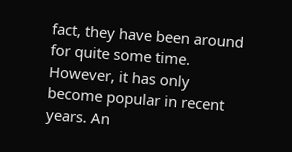fact, they have been around for quite some time. However, it has only become popular in recent years. An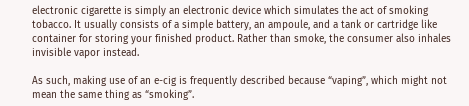electronic cigarette is simply an electronic device which simulates the act of smoking tobacco. It usually consists of a simple battery, an ampoule, and a tank or cartridge like container for storing your finished product. Rather than smoke, the consumer also inhales invisible vapor instead.

As such, making use of an e-cig is frequently described because “vaping”, which might not mean the same thing as “smoking”.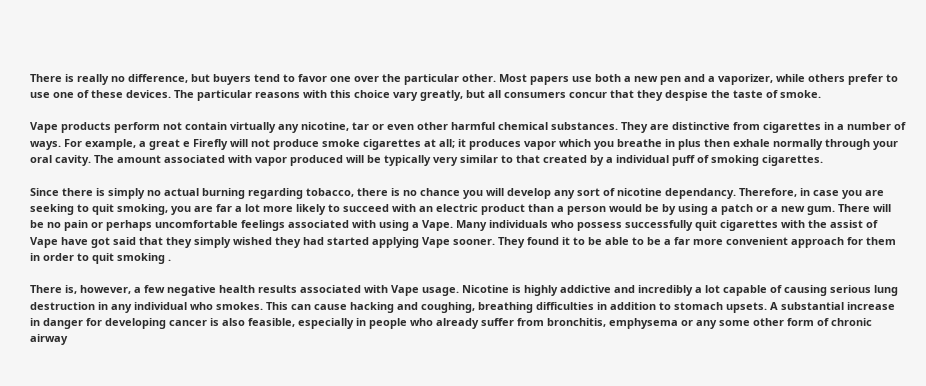There is really no difference, but buyers tend to favor one over the particular other. Most papers use both a new pen and a vaporizer, while others prefer to use one of these devices. The particular reasons with this choice vary greatly, but all consumers concur that they despise the taste of smoke.

Vape products perform not contain virtually any nicotine, tar or even other harmful chemical substances. They are distinctive from cigarettes in a number of ways. For example, a great e Firefly will not produce smoke cigarettes at all; it produces vapor which you breathe in plus then exhale normally through your oral cavity. The amount associated with vapor produced will be typically very similar to that created by a individual puff of smoking cigarettes.

Since there is simply no actual burning regarding tobacco, there is no chance you will develop any sort of nicotine dependancy. Therefore, in case you are seeking to quit smoking, you are far a lot more likely to succeed with an electric product than a person would be by using a patch or a new gum. There will be no pain or perhaps uncomfortable feelings associated with using a Vape. Many individuals who possess successfully quit cigarettes with the assist of Vape have got said that they simply wished they had started applying Vape sooner. They found it to be able to be a far more convenient approach for them in order to quit smoking .

There is, however, a few negative health results associated with Vape usage. Nicotine is highly addictive and incredibly a lot capable of causing serious lung destruction in any individual who smokes. This can cause hacking and coughing, breathing difficulties in addition to stomach upsets. A substantial increase in danger for developing cancer is also feasible, especially in people who already suffer from bronchitis, emphysema or any some other form of chronic airway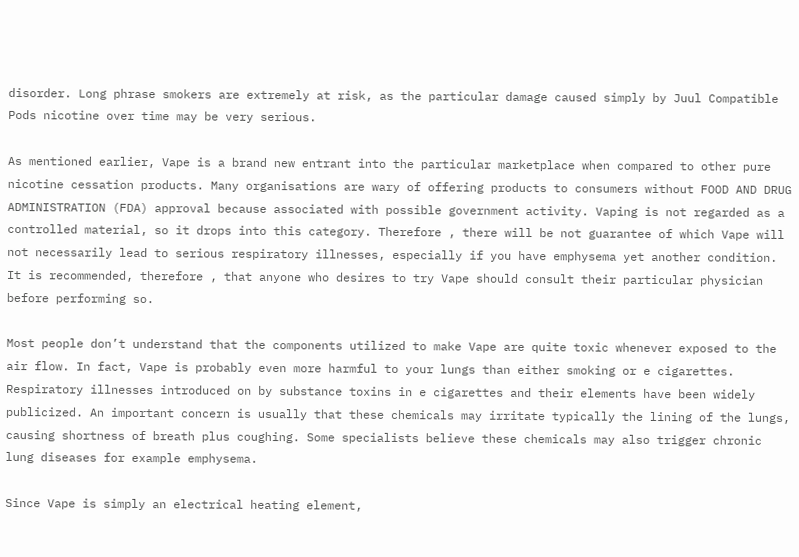disorder. Long phrase smokers are extremely at risk, as the particular damage caused simply by Juul Compatible Pods nicotine over time may be very serious.

As mentioned earlier, Vape is a brand new entrant into the particular marketplace when compared to other pure nicotine cessation products. Many organisations are wary of offering products to consumers without FOOD AND DRUG ADMINISTRATION (FDA) approval because associated with possible government activity. Vaping is not regarded as a controlled material, so it drops into this category. Therefore , there will be not guarantee of which Vape will not necessarily lead to serious respiratory illnesses, especially if you have emphysema yet another condition. It is recommended, therefore , that anyone who desires to try Vape should consult their particular physician before performing so.

Most people don’t understand that the components utilized to make Vape are quite toxic whenever exposed to the air flow. In fact, Vape is probably even more harmful to your lungs than either smoking or e cigarettes. Respiratory illnesses introduced on by substance toxins in e cigarettes and their elements have been widely publicized. An important concern is usually that these chemicals may irritate typically the lining of the lungs, causing shortness of breath plus coughing. Some specialists believe these chemicals may also trigger chronic lung diseases for example emphysema.

Since Vape is simply an electrical heating element,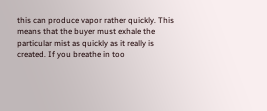this can produce vapor rather quickly. This means that the buyer must exhale the particular mist as quickly as it really is created. If you breathe in too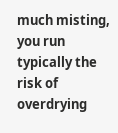much misting, you run typically the risk of overdrying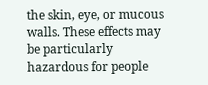the skin, eye, or mucous walls. These effects may be particularly hazardous for people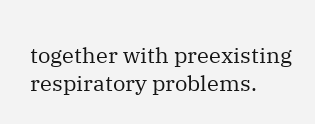together with preexisting respiratory problems.